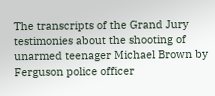The transcripts of the Grand Jury testimonies about the shooting of unarmed teenager Michael Brown by Ferguson police officer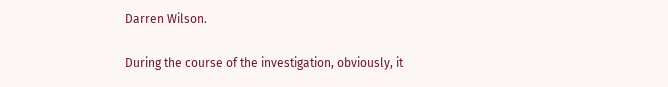Darren Wilson.

During the course of the investigation, obviously, it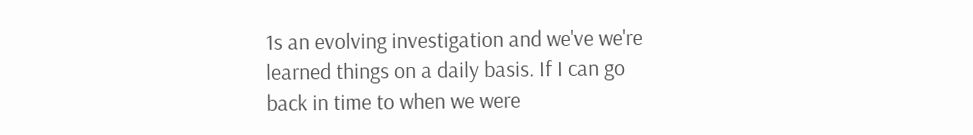1s an evolving investigation and we've we're learned things on a daily basis. If I can go back in time to when we were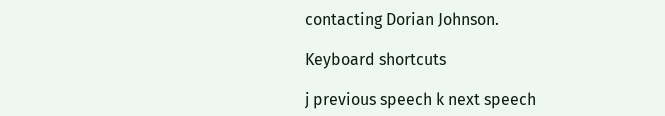contacting Dorian Johnson.

Keyboard shortcuts

j previous speech k next speech